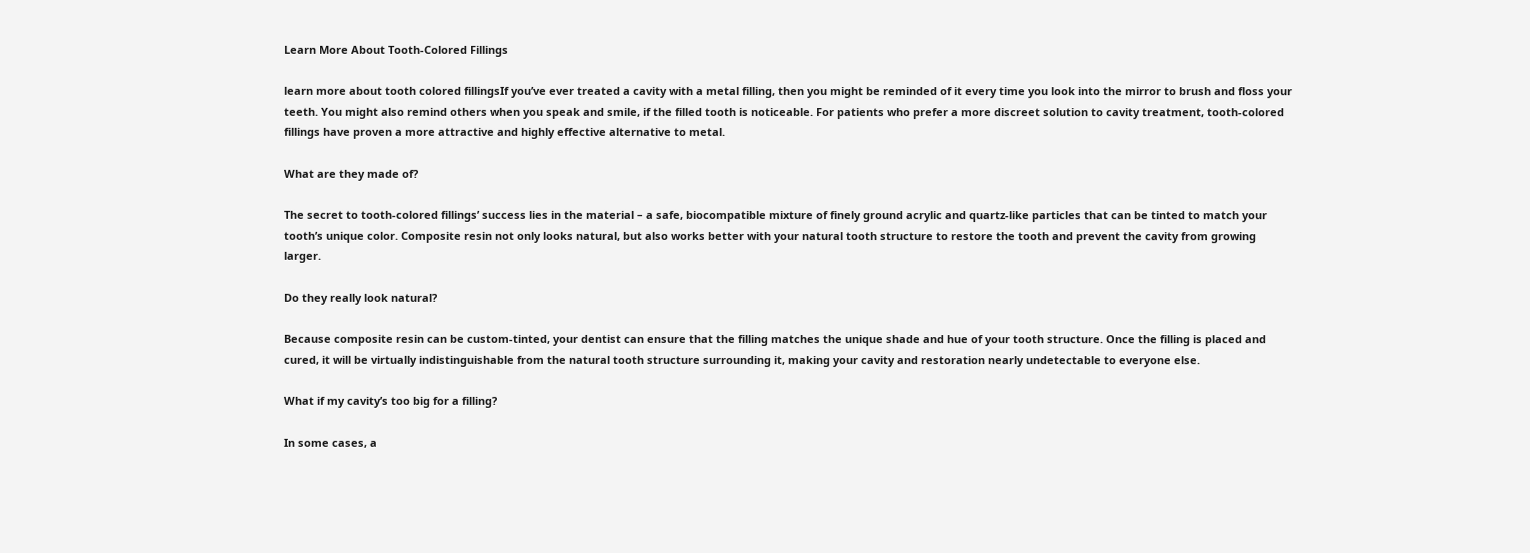Learn More About Tooth-Colored Fillings

learn more about tooth colored fillingsIf you’ve ever treated a cavity with a metal filling, then you might be reminded of it every time you look into the mirror to brush and floss your teeth. You might also remind others when you speak and smile, if the filled tooth is noticeable. For patients who prefer a more discreet solution to cavity treatment, tooth-colored fillings have proven a more attractive and highly effective alternative to metal.

What are they made of?

The secret to tooth-colored fillings’ success lies in the material – a safe, biocompatible mixture of finely ground acrylic and quartz-like particles that can be tinted to match your tooth’s unique color. Composite resin not only looks natural, but also works better with your natural tooth structure to restore the tooth and prevent the cavity from growing larger.

Do they really look natural?

Because composite resin can be custom-tinted, your dentist can ensure that the filling matches the unique shade and hue of your tooth structure. Once the filling is placed and cured, it will be virtually indistinguishable from the natural tooth structure surrounding it, making your cavity and restoration nearly undetectable to everyone else.

What if my cavity’s too big for a filling?

In some cases, a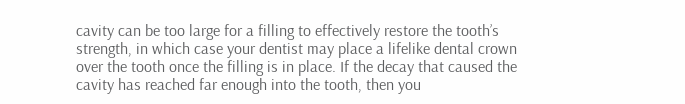cavity can be too large for a filling to effectively restore the tooth’s strength, in which case your dentist may place a lifelike dental crown over the tooth once the filling is in place. If the decay that caused the cavity has reached far enough into the tooth, then you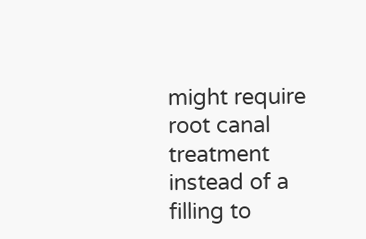might require root canal treatment instead of a filling to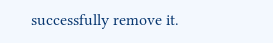successfully remove it.